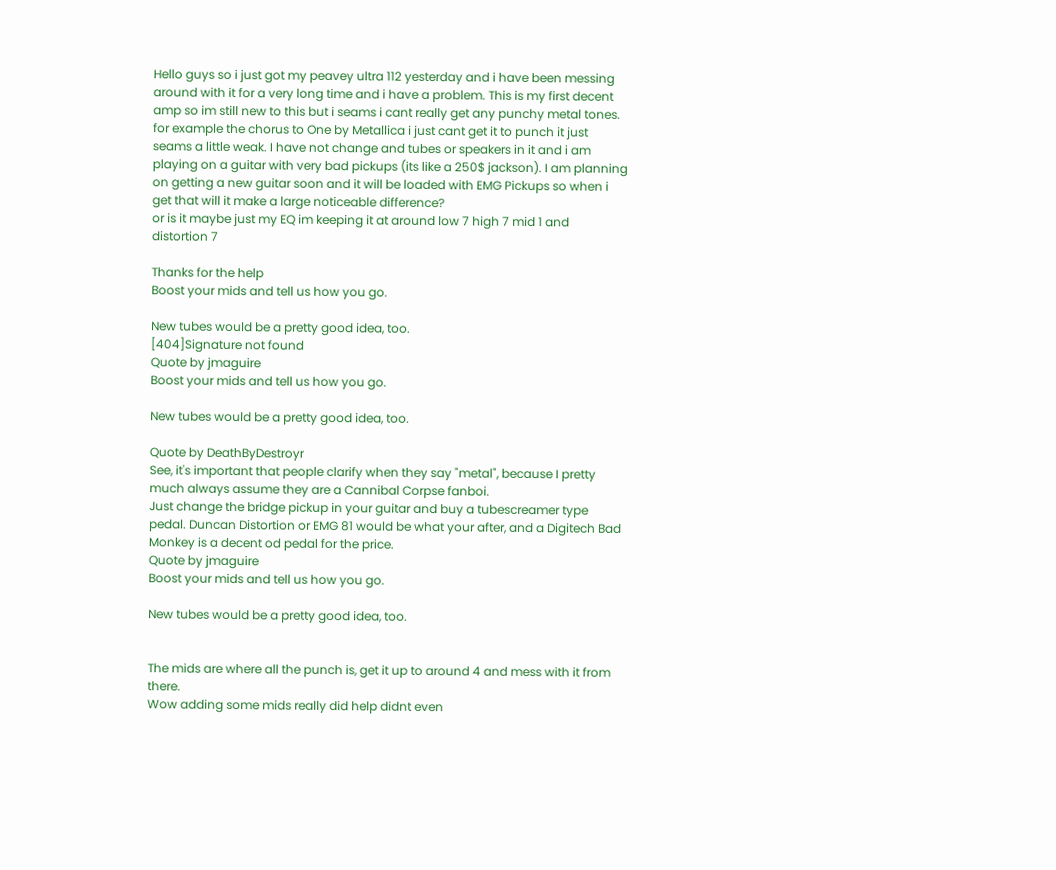Hello guys so i just got my peavey ultra 112 yesterday and i have been messing around with it for a very long time and i have a problem. This is my first decent amp so im still new to this but i seams i cant really get any punchy metal tones. for example the chorus to One by Metallica i just cant get it to punch it just seams a little weak. I have not change and tubes or speakers in it and i am playing on a guitar with very bad pickups (its like a 250$ jackson). I am planning on getting a new guitar soon and it will be loaded with EMG Pickups so when i get that will it make a large noticeable difference?
or is it maybe just my EQ im keeping it at around low 7 high 7 mid 1 and distortion 7

Thanks for the help
Boost your mids and tell us how you go.

New tubes would be a pretty good idea, too.
[404]Signature not found
Quote by jmaguire
Boost your mids and tell us how you go.

New tubes would be a pretty good idea, too.

Quote by DeathByDestroyr
See, it's important that people clarify when they say "metal", because I pretty much always assume they are a Cannibal Corpse fanboi.
Just change the bridge pickup in your guitar and buy a tubescreamer type pedal. Duncan Distortion or EMG 81 would be what your after, and a Digitech Bad Monkey is a decent od pedal for the price.
Quote by jmaguire
Boost your mids and tell us how you go.

New tubes would be a pretty good idea, too.


The mids are where all the punch is, get it up to around 4 and mess with it from there.
Wow adding some mids really did help didnt even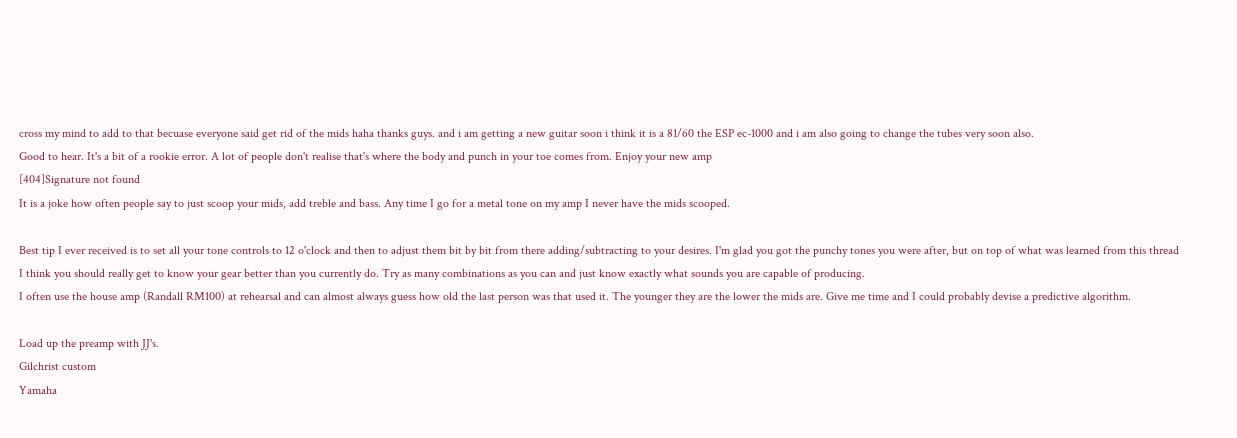cross my mind to add to that becuase everyone said get rid of the mids haha thanks guys. and i am getting a new guitar soon i think it is a 81/60 the ESP ec-1000 and i am also going to change the tubes very soon also.
Good to hear. It's a bit of a rookie error. A lot of people don't realise that's where the body and punch in your toe comes from. Enjoy your new amp
[404]Signature not found
It is a joke how often people say to just scoop your mids, add treble and bass. Any time I go for a metal tone on my amp I never have the mids scooped.

Best tip I ever received is to set all your tone controls to 12 o'clock and then to adjust them bit by bit from there adding/subtracting to your desires. I'm glad you got the punchy tones you were after, but on top of what was learned from this thread I think you should really get to know your gear better than you currently do. Try as many combinations as you can and just know exactly what sounds you are capable of producing.
I often use the house amp (Randall RM100) at rehearsal and can almost always guess how old the last person was that used it. The younger they are the lower the mids are. Give me time and I could probably devise a predictive algorithm.

Load up the preamp with JJ's.
Gilchrist custom
Yamaha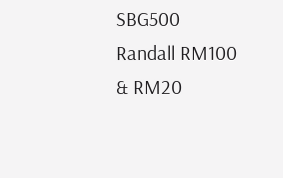SBG500
Randall RM100 & RM20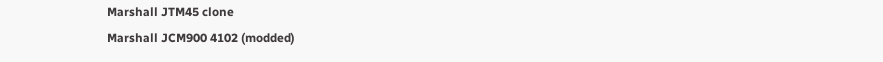Marshall JTM45 clone
Marshall JCM900 4102 (modded)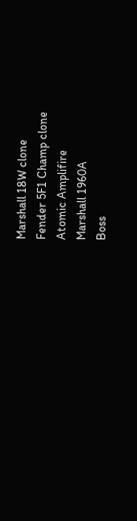Marshall 18W clone
Fender 5F1 Champ clone
Atomic Amplifire
Marshall 1960A
Boss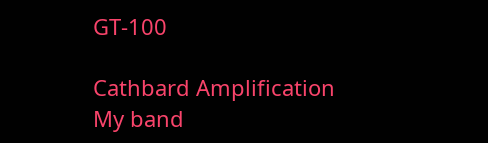GT-100

Cathbard Amplification
My band